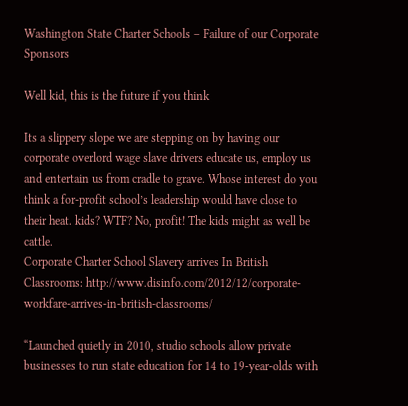Washington State Charter Schools – Failure of our Corporate Sponsors

Well kid, this is the future if you think

Its a slippery slope we are stepping on by having our corporate overlord wage slave drivers educate us, employ us and entertain us from cradle to grave. Whose interest do you think a for-profit school’s leadership would have close to their heat. kids? WTF? No, profit! The kids might as well be cattle.
Corporate Charter School Slavery arrives In British Classrooms: http://www.disinfo.com/2012/12/corporate-workfare-arrives-in-british-classrooms/

“Launched quietly in 2010, studio schools allow private businesses to run state education for 14 to 19-year-olds with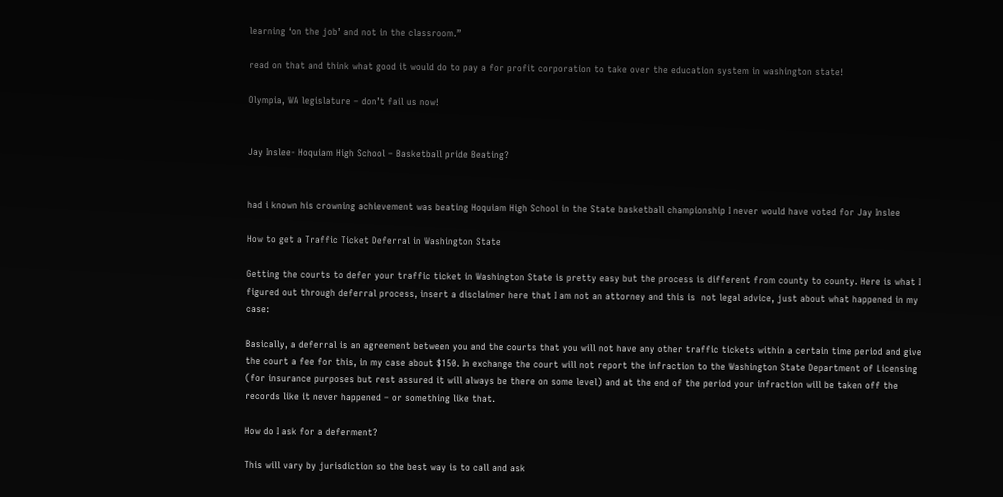learning ‘on the job’ and not in the classroom.”

read on that and think what good it would do to pay a for profit corporation to take over the education system in washington state!

Olympia, WA legislature – don’t fail us now!


Jay Inslee- Hoquiam High School – Basketball pride Beating?


had i known his crowning achievement was beating Hoquiam High School in the State basketball championship I never would have voted for Jay Inslee

How to get a Traffic Ticket Deferral in Washington State

Getting the courts to defer your traffic ticket in Washington State is pretty easy but the process is different from county to county. Here is what I figured out through deferral process, insert a disclaimer here that I am not an attorney and this is  not legal advice, just about what happened in my case:

Basically, a deferral is an agreement between you and the courts that you will not have any other traffic tickets within a certain time period and give the court a fee for this, in my case about $150. In exchange the court will not report the infraction to the Washington State Department of Licensing (for insurance purposes but rest assured it will always be there on some level) and at the end of the period your infraction will be taken off the records like it never happened – or something like that.

How do I ask for a deferment?

This will vary by jurisdiction so the best way is to call and ask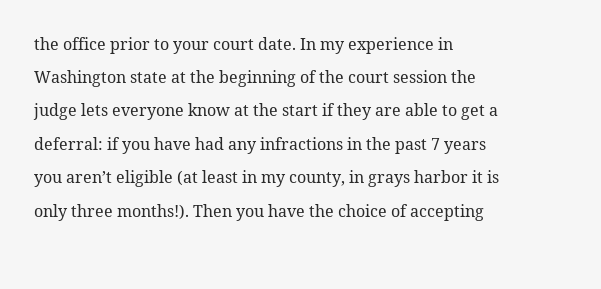the office prior to your court date. In my experience in Washington state at the beginning of the court session the judge lets everyone know at the start if they are able to get a deferral: if you have had any infractions in the past 7 years you aren’t eligible (at least in my county, in grays harbor it is only three months!). Then you have the choice of accepting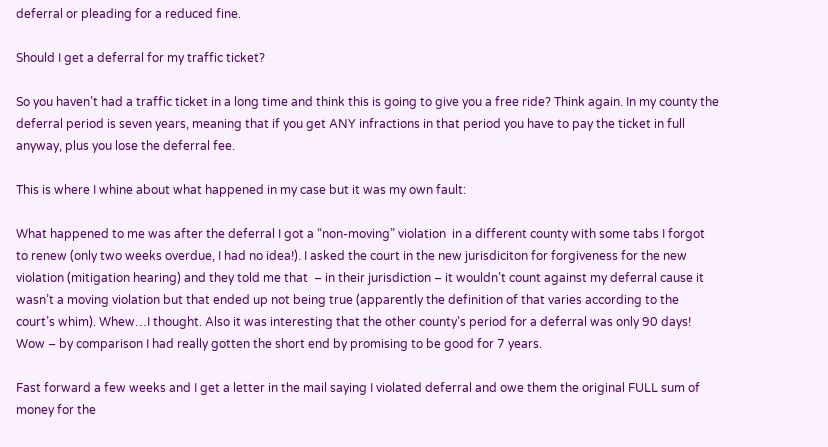deferral or pleading for a reduced fine.

Should I get a deferral for my traffic ticket?

So you haven’t had a traffic ticket in a long time and think this is going to give you a free ride? Think again. In my county the deferral period is seven years, meaning that if you get ANY infractions in that period you have to pay the ticket in full anyway, plus you lose the deferral fee.

This is where I whine about what happened in my case but it was my own fault:

What happened to me was after the deferral I got a “non-moving” violation  in a different county with some tabs I forgot to renew (only two weeks overdue, I had no idea!). I asked the court in the new jurisdiciton for forgiveness for the new violation (mitigation hearing) and they told me that  – in their jurisdiction – it wouldn’t count against my deferral cause it wasn’t a moving violation but that ended up not being true (apparently the definition of that varies according to the court’s whim). Whew…I thought. Also it was interesting that the other county’s period for a deferral was only 90 days! Wow – by comparison I had really gotten the short end by promising to be good for 7 years.

Fast forward a few weeks and I get a letter in the mail saying I violated deferral and owe them the original FULL sum of money for the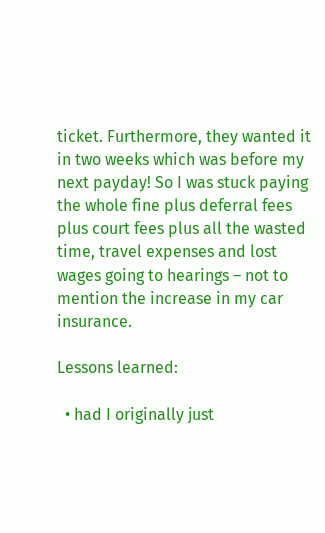ticket. Furthermore, they wanted it in two weeks which was before my next payday! So I was stuck paying the whole fine plus deferral fees plus court fees plus all the wasted time, travel expenses and lost wages going to hearings – not to mention the increase in my car insurance.

Lessons learned:

  • had I originally just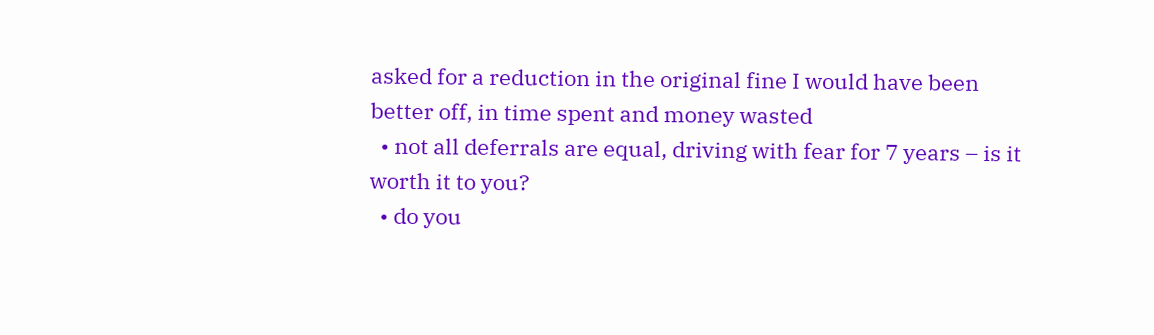asked for a reduction in the original fine I would have been better off, in time spent and money wasted
  • not all deferrals are equal, driving with fear for 7 years – is it worth it to you?
  • do you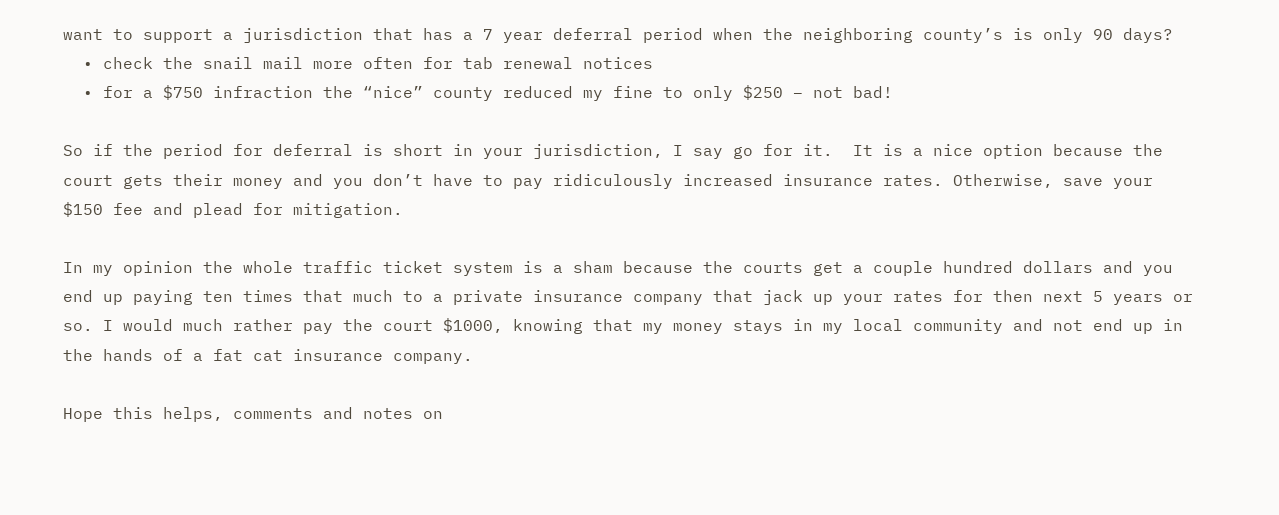want to support a jurisdiction that has a 7 year deferral period when the neighboring county’s is only 90 days?
  • check the snail mail more often for tab renewal notices
  • for a $750 infraction the “nice” county reduced my fine to only $250 – not bad!

So if the period for deferral is short in your jurisdiction, I say go for it.  It is a nice option because the court gets their money and you don’t have to pay ridiculously increased insurance rates. Otherwise, save your $150 fee and plead for mitigation.

In my opinion the whole traffic ticket system is a sham because the courts get a couple hundred dollars and you end up paying ten times that much to a private insurance company that jack up your rates for then next 5 years or so. I would much rather pay the court $1000, knowing that my money stays in my local community and not end up in the hands of a fat cat insurance company.

Hope this helps, comments and notes on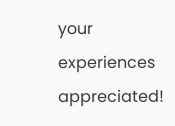your experiences appreciated!